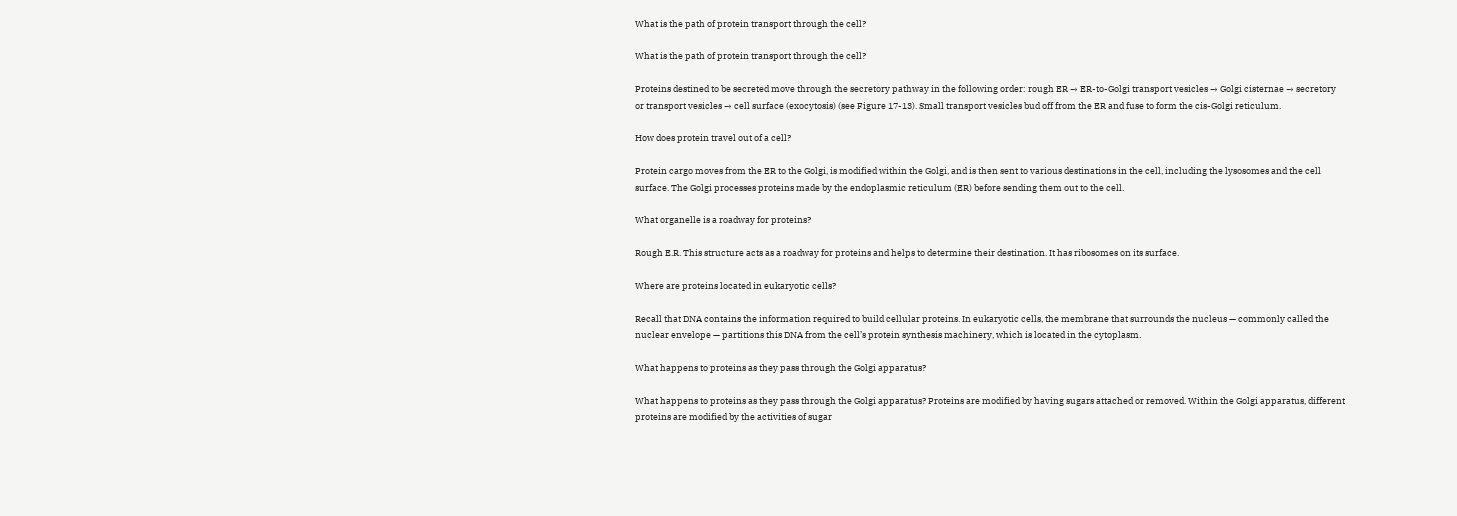What is the path of protein transport through the cell?

What is the path of protein transport through the cell?

Proteins destined to be secreted move through the secretory pathway in the following order: rough ER → ER-to-Golgi transport vesicles → Golgi cisternae → secretory or transport vesicles → cell surface (exocytosis) (see Figure 17-13). Small transport vesicles bud off from the ER and fuse to form the cis-Golgi reticulum.

How does protein travel out of a cell?

Protein cargo moves from the ER to the Golgi, is modified within the Golgi, and is then sent to various destinations in the cell, including the lysosomes and the cell surface. The Golgi processes proteins made by the endoplasmic reticulum (ER) before sending them out to the cell.

What organelle is a roadway for proteins?

Rough E.R. This structure acts as a roadway for proteins and helps to determine their destination. It has ribosomes on its surface.

Where are proteins located in eukaryotic cells?

Recall that DNA contains the information required to build cellular proteins. In eukaryotic cells, the membrane that surrounds the nucleus — commonly called the nuclear envelope — partitions this DNA from the cell’s protein synthesis machinery, which is located in the cytoplasm.

What happens to proteins as they pass through the Golgi apparatus?

What happens to proteins as they pass through the Golgi apparatus? Proteins are modified by having sugars attached or removed. Within the Golgi apparatus, different proteins are modified by the activities of sugar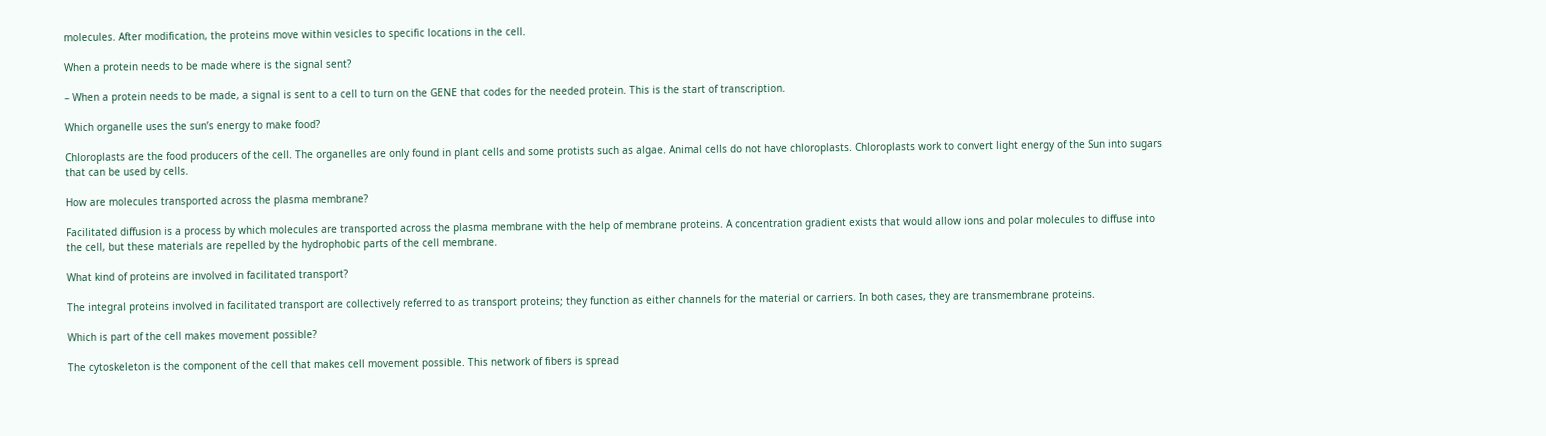molecules. After modification, the proteins move within vesicles to specific locations in the cell.

When a protein needs to be made where is the signal sent?

– When a protein needs to be made, a signal is sent to a cell to turn on the GENE that codes for the needed protein. This is the start of transcription.

Which organelle uses the sun’s energy to make food?

Chloroplasts are the food producers of the cell. The organelles are only found in plant cells and some protists such as algae. Animal cells do not have chloroplasts. Chloroplasts work to convert light energy of the Sun into sugars that can be used by cells.

How are molecules transported across the plasma membrane?

Facilitated diffusion is a process by which molecules are transported across the plasma membrane with the help of membrane proteins. A concentration gradient exists that would allow ions and polar molecules to diffuse into the cell, but these materials are repelled by the hydrophobic parts of the cell membrane.

What kind of proteins are involved in facilitated transport?

The integral proteins involved in facilitated transport are collectively referred to as transport proteins; they function as either channels for the material or carriers. In both cases, they are transmembrane proteins.

Which is part of the cell makes movement possible?

The cytoskeleton is the component of the cell that makes cell movement possible. This network of fibers is spread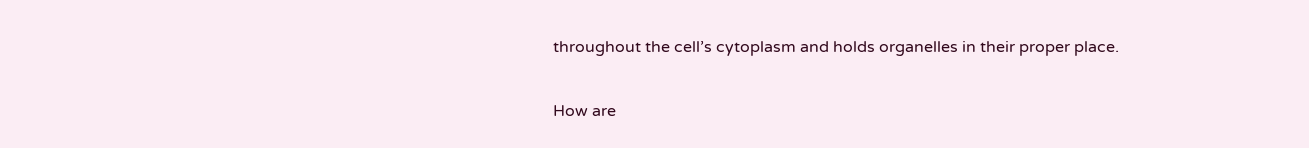throughout the cell’s cytoplasm and holds organelles in their proper place.

How are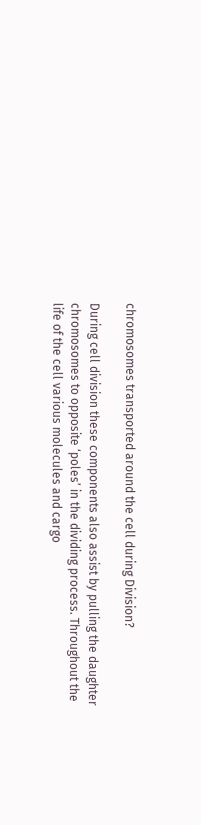chromosomes transported around the cell during Division?

During cell division these components also assist by pulling the daughter chromosomes to opposite ‘poles’ in the dividing process. Throughout the life of the cell various molecules and cargo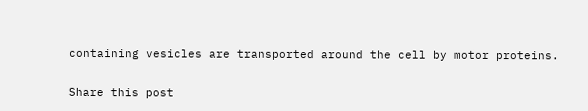containing vesicles are transported around the cell by motor proteins.

Share this post